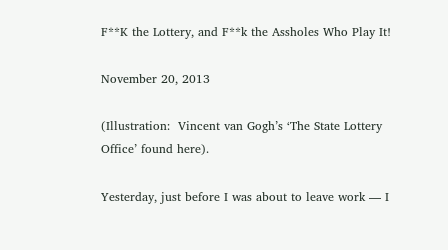F**K the Lottery, and F**k the Assholes Who Play It!

November 20, 2013

(Illustration:  Vincent van Gogh’s ‘The State Lottery Office’ found here).

Yesterday, just before I was about to leave work — I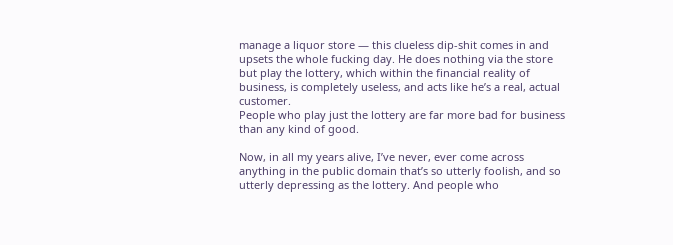manage a liquor store — this clueless dip-shit comes in and upsets the whole fucking day. He does nothing via the store but play the lottery, which within the financial reality of business, is completely useless, and acts like he’s a real, actual customer.
People who play just the lottery are far more bad for business than any kind of good.

Now, in all my years alive, I’ve never, ever come across anything in the public domain that’s so utterly foolish, and so utterly depressing as the lottery. And people who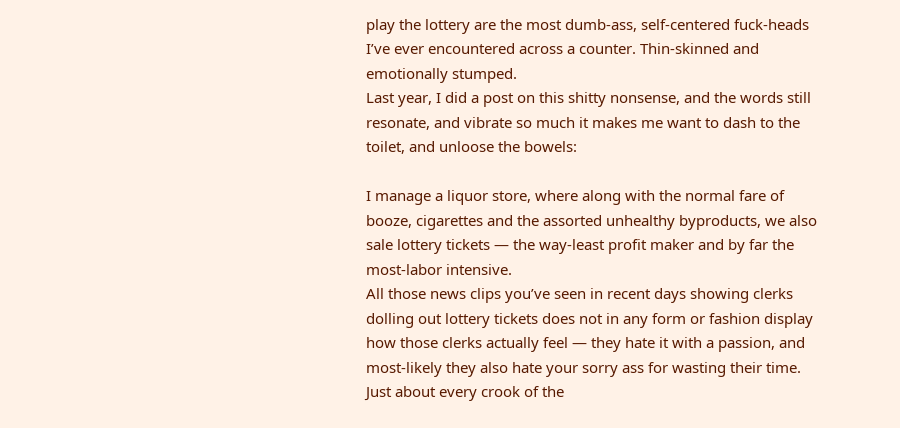play the lottery are the most dumb-ass, self-centered fuck-heads I’ve ever encountered across a counter. Thin-skinned and emotionally stumped.
Last year, I did a post on this shitty nonsense, and the words still resonate, and vibrate so much it makes me want to dash to the toilet, and unloose the bowels:

I manage a liquor store, where along with the normal fare of booze, cigarettes and the assorted unhealthy byproducts, we also sale lottery tickets — the way-least profit maker and by far the most-labor intensive.
All those news clips you’ve seen in recent days showing clerks dolling out lottery tickets does not in any form or fashion display how those clerks actually feel — they hate it with a passion, and most-likely they also hate your sorry ass for wasting their time.
Just about every crook of the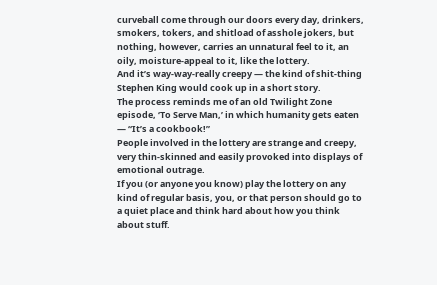curveball come through our doors every day, drinkers, smokers, tokers, and shitload of asshole jokers, but nothing, however, carries an unnatural feel to it, an oily, moisture-appeal to it, like the lottery.
And it’s way-way-really creepy — the kind of shit-thing Stephen King would cook up in a short story.
The process reminds me of an old Twilight Zone episode, ‘To Serve Man,’ in which humanity gets eaten — “It’s a cookbook!”
People involved in the lottery are strange and creepy, very thin-skinned and easily provoked into displays of emotional outrage.
If you (or anyone you know) play the lottery on any kind of regular basis, you, or that person should go to a quiet place and think hard about how you think about stuff.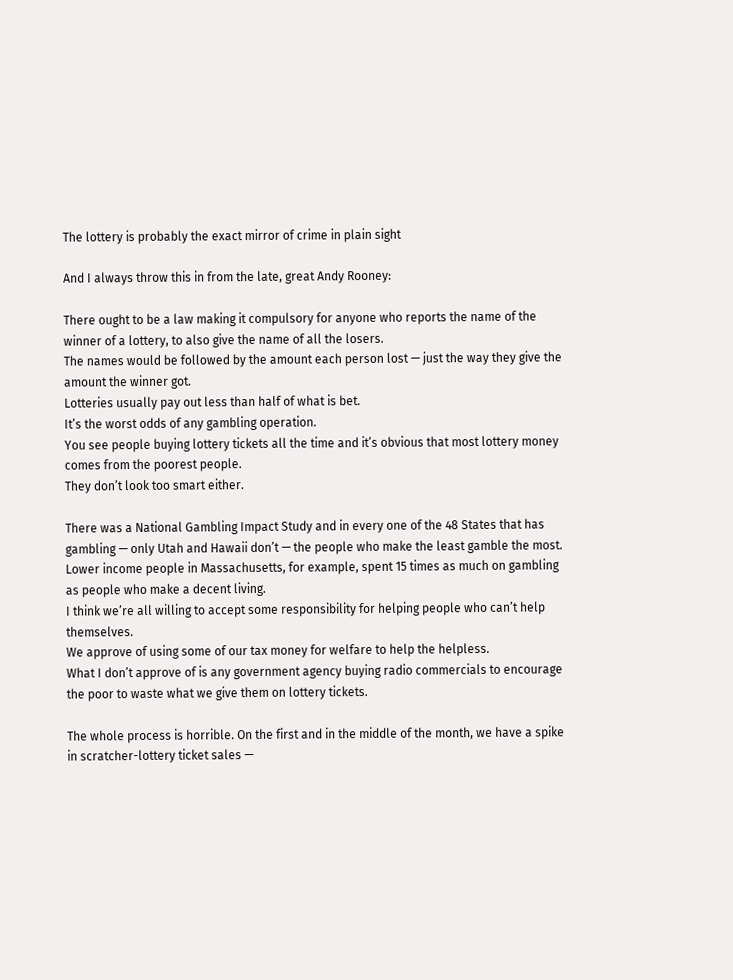The lottery is probably the exact mirror of crime in plain sight

And I always throw this in from the late, great Andy Rooney:

There ought to be a law making it compulsory for anyone who reports the name of the winner of a lottery, to also give the name of all the losers.
The names would be followed by the amount each person lost — just the way they give the amount the winner got.
Lotteries usually pay out less than half of what is bet.
It’s the worst odds of any gambling operation.
You see people buying lottery tickets all the time and it’s obvious that most lottery money comes from the poorest people.
They don’t look too smart either.

There was a National Gambling Impact Study and in every one of the 48 States that has gambling — only Utah and Hawaii don’t — the people who make the least gamble the most.
Lower income people in Massachusetts, for example, spent 15 times as much on gambling as people who make a decent living.
I think we’re all willing to accept some responsibility for helping people who can’t help themselves.
We approve of using some of our tax money for welfare to help the helpless.
What I don’t approve of is any government agency buying radio commercials to encourage the poor to waste what we give them on lottery tickets.

The whole process is horrible. On the first and in the middle of the month, we have a spike in scratcher-lottery ticket sales —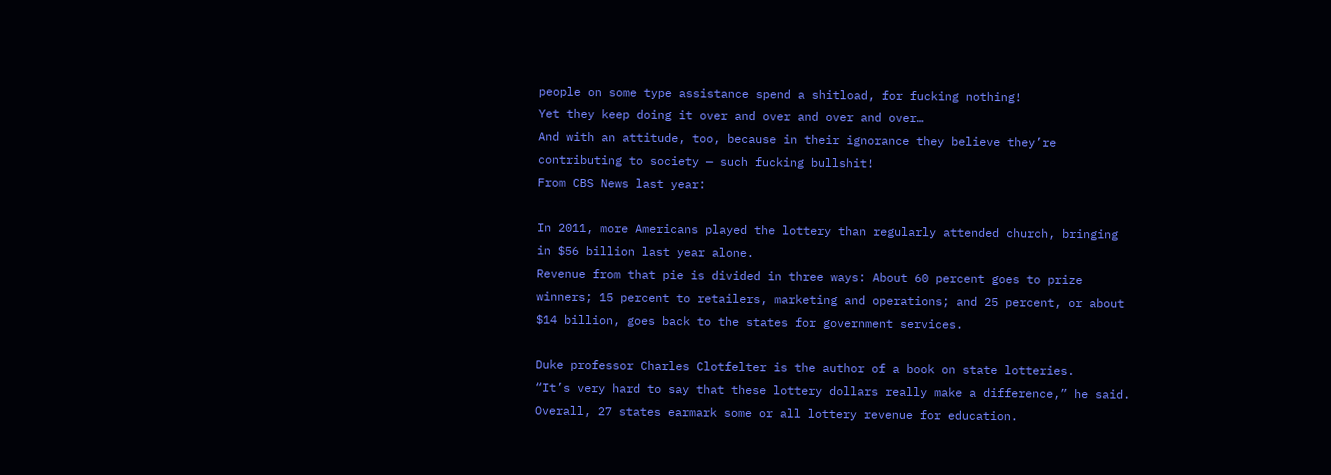people on some type assistance spend a shitload, for fucking nothing!
Yet they keep doing it over and over and over and over…
And with an attitude, too, because in their ignorance they believe they’re contributing to society — such fucking bullshit!
From CBS News last year:

In 2011, more Americans played the lottery than regularly attended church, bringing in $56 billion last year alone.
Revenue from that pie is divided in three ways: About 60 percent goes to prize winners; 15 percent to retailers, marketing and operations; and 25 percent, or about $14 billion, goes back to the states for government services.

Duke professor Charles Clotfelter is the author of a book on state lotteries.
“It’s very hard to say that these lottery dollars really make a difference,” he said.
Overall, 27 states earmark some or all lottery revenue for education.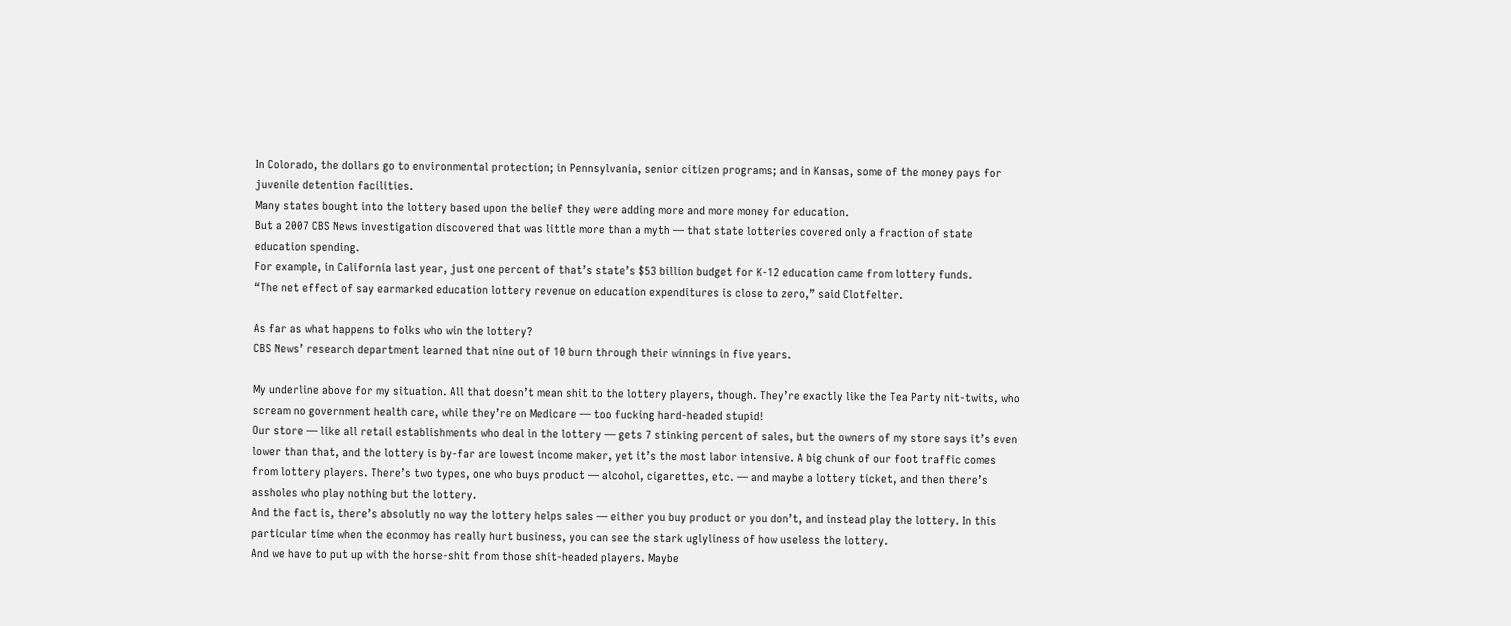In Colorado, the dollars go to environmental protection; in Pennsylvania, senior citizen programs; and in Kansas, some of the money pays for juvenile detention facilities.
Many states bought into the lottery based upon the belief they were adding more and more money for education.
But a 2007 CBS News investigation discovered that was little more than a myth — that state lotteries covered only a fraction of state education spending.
For example, in California last year, just one percent of that’s state’s $53 billion budget for K-12 education came from lottery funds.
“The net effect of say earmarked education lottery revenue on education expenditures is close to zero,” said Clotfelter.

As far as what happens to folks who win the lottery?
CBS News’ research department learned that nine out of 10 burn through their winnings in five years.

My underline above for my situation. All that doesn’t mean shit to the lottery players, though. They’re exactly like the Tea Party nit-twits, who scream no government health care, while they’re on Medicare — too fucking hard-headed stupid!
Our store — like all retail establishments who deal in the lottery — gets 7 stinking percent of sales, but the owners of my store says it’s even lower than that, and the lottery is by-far are lowest income maker, yet it’s the most labor intensive. A big chunk of our foot traffic comes from lottery players. There’s two types, one who buys product — alcohol, cigarettes, etc. — and maybe a lottery ticket, and then there’s assholes who play nothing but the lottery.
And the fact is, there’s absolutly no way the lottery helps sales — either you buy product or you don’t, and instead play the lottery. In this particular time when the econmoy has really hurt business, you can see the stark uglyliness of how useless the lottery.
And we have to put up with the horse-shit from those shit-headed players. Maybe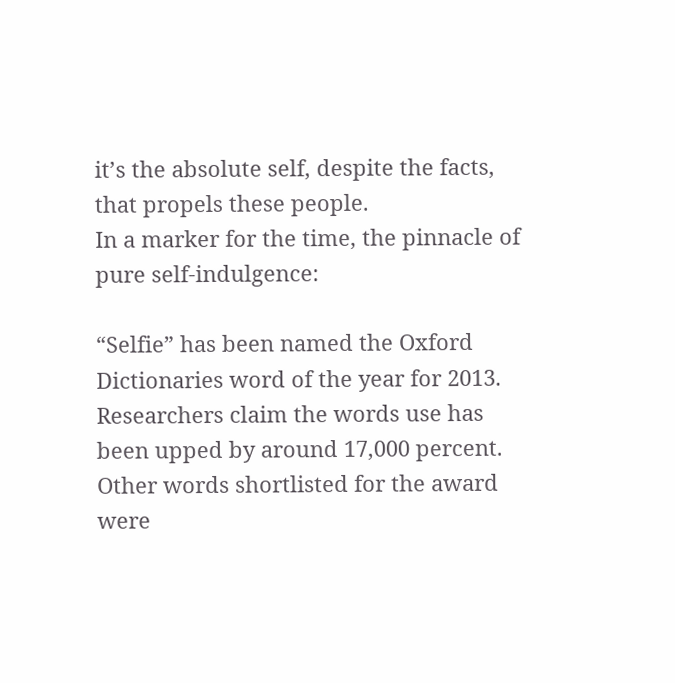it’s the absolute self, despite the facts, that propels these people.
In a marker for the time, the pinnacle of pure self-indulgence:

“Selfie” has been named the Oxford Dictionaries word of the year for 2013.
Researchers claim the words use has been upped by around 17,000 percent.
Other words shortlisted for the award were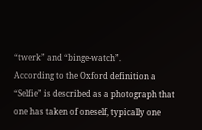“twerk” and “binge-watch”.
According to the Oxford definition a “Selfie” is described as a photograph that one has taken of oneself, typically one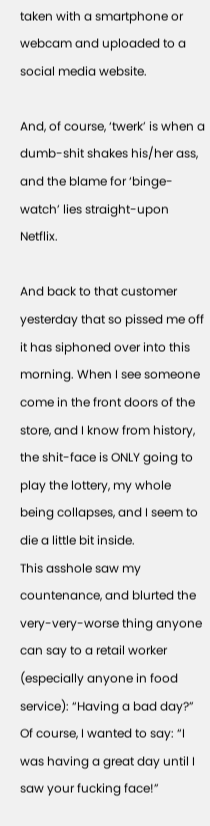taken with a smartphone or webcam and uploaded to a social media website.

And, of course, ‘twerk’ is when a dumb-shit shakes his/her ass, and the blame for ‘binge-watch’ lies straight-upon Netflix.

And back to that customer yesterday that so pissed me off it has siphoned over into this morning. When I see someone come in the front doors of the store, and I know from history, the shit-face is ONLY going to play the lottery, my whole being collapses, and I seem to die a little bit inside.
This asshole saw my countenance, and blurted the very-very-worse thing anyone can say to a retail worker (especially anyone in food service): “Having a bad day?”
Of course, I wanted to say: “I was having a great day until I saw your fucking face!”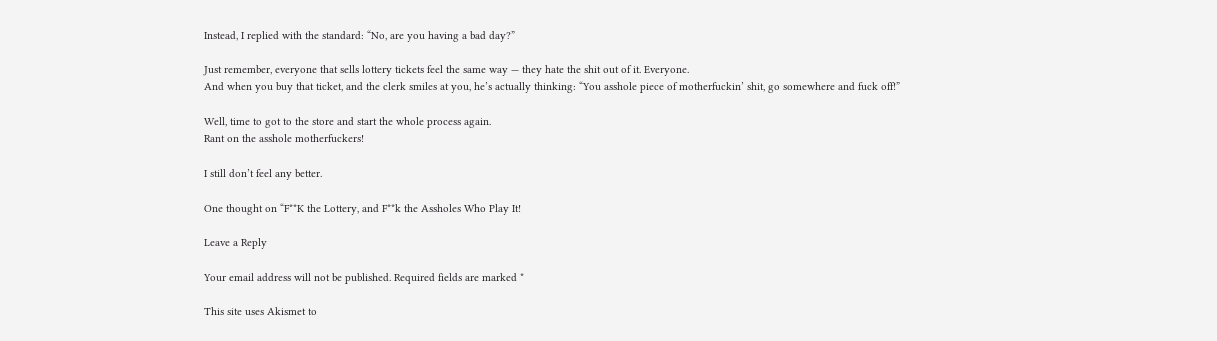Instead, I replied with the standard: “No, are you having a bad day?”

Just remember, everyone that sells lottery tickets feel the same way — they hate the shit out of it. Everyone.
And when you buy that ticket, and the clerk smiles at you, he’s actually thinking: “You asshole piece of motherfuckin’ shit, go somewhere and fuck off!”

Well, time to got to the store and start the whole process again.
Rant on the asshole motherfuckers!

I still don’t feel any better.

One thought on “F**K the Lottery, and F**k the Assholes Who Play It!

Leave a Reply

Your email address will not be published. Required fields are marked *

This site uses Akismet to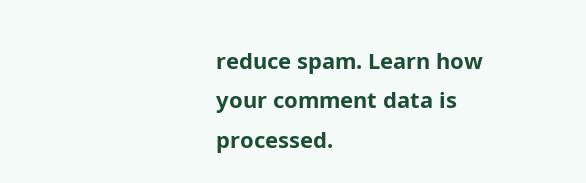reduce spam. Learn how your comment data is processed.